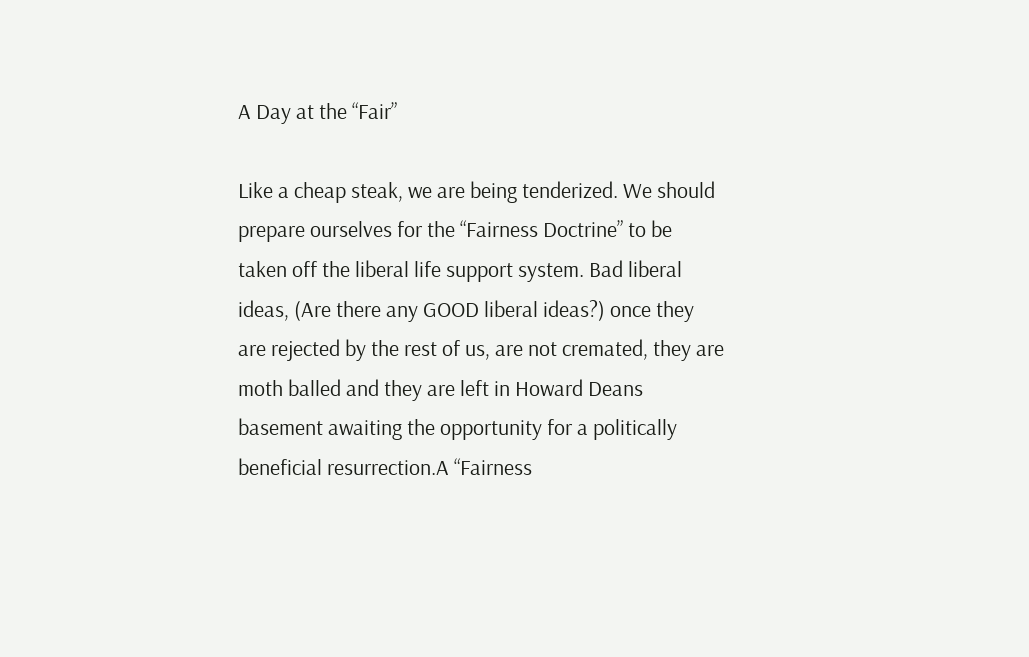A Day at the “Fair”

Like a cheap steak, we are being tenderized. We should prepare ourselves for the “Fairness Doctrine” to be taken off the liberal life support system. Bad liberal ideas, (Are there any GOOD liberal ideas?) once they are rejected by the rest of us, are not cremated, they are moth balled and they are left in Howard Deans basement awaiting the opportunity for a politically beneficial resurrection.A “Fairness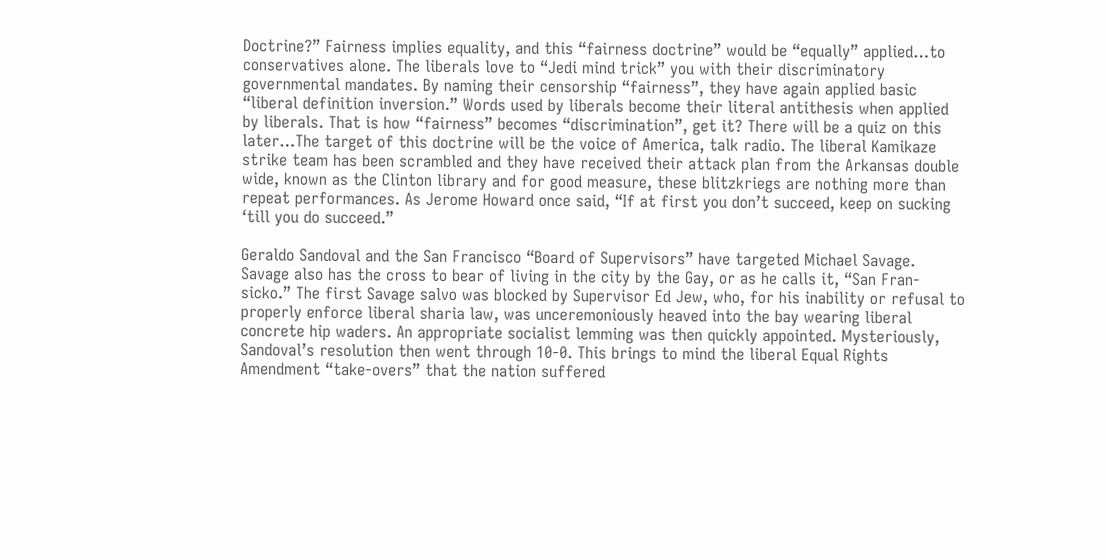Doctrine?” Fairness implies equality, and this “fairness doctrine” would be “equally” applied…to conservatives alone. The liberals love to “Jedi mind trick” you with their discriminatory governmental mandates. By naming their censorship “fairness”, they have again applied basic “liberal definition inversion.” Words used by liberals become their literal antithesis when applied by liberals. That is how “fairness” becomes “discrimination”, get it? There will be a quiz on this later…The target of this doctrine will be the voice of America, talk radio. The liberal Kamikaze strike team has been scrambled and they have received their attack plan from the Arkansas double wide, known as the Clinton library and for good measure, these blitzkriegs are nothing more than repeat performances. As Jerome Howard once said, “If at first you don’t succeed, keep on sucking ‘till you do succeed.”

Geraldo Sandoval and the San Francisco “Board of Supervisors” have targeted Michael Savage. Savage also has the cross to bear of living in the city by the Gay, or as he calls it, “San Fran-sicko.” The first Savage salvo was blocked by Supervisor Ed Jew, who, for his inability or refusal to properly enforce liberal sharia law, was unceremoniously heaved into the bay wearing liberal concrete hip waders. An appropriate socialist lemming was then quickly appointed. Mysteriously, Sandoval’s resolution then went through 10-0. This brings to mind the liberal Equal Rights Amendment “take-overs” that the nation suffered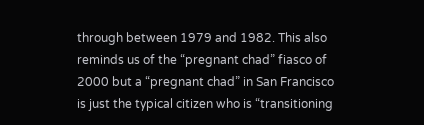through between 1979 and 1982. This also reminds us of the “pregnant chad” fiasco of 2000 but a “pregnant chad” in San Francisco is just the typical citizen who is “transitioning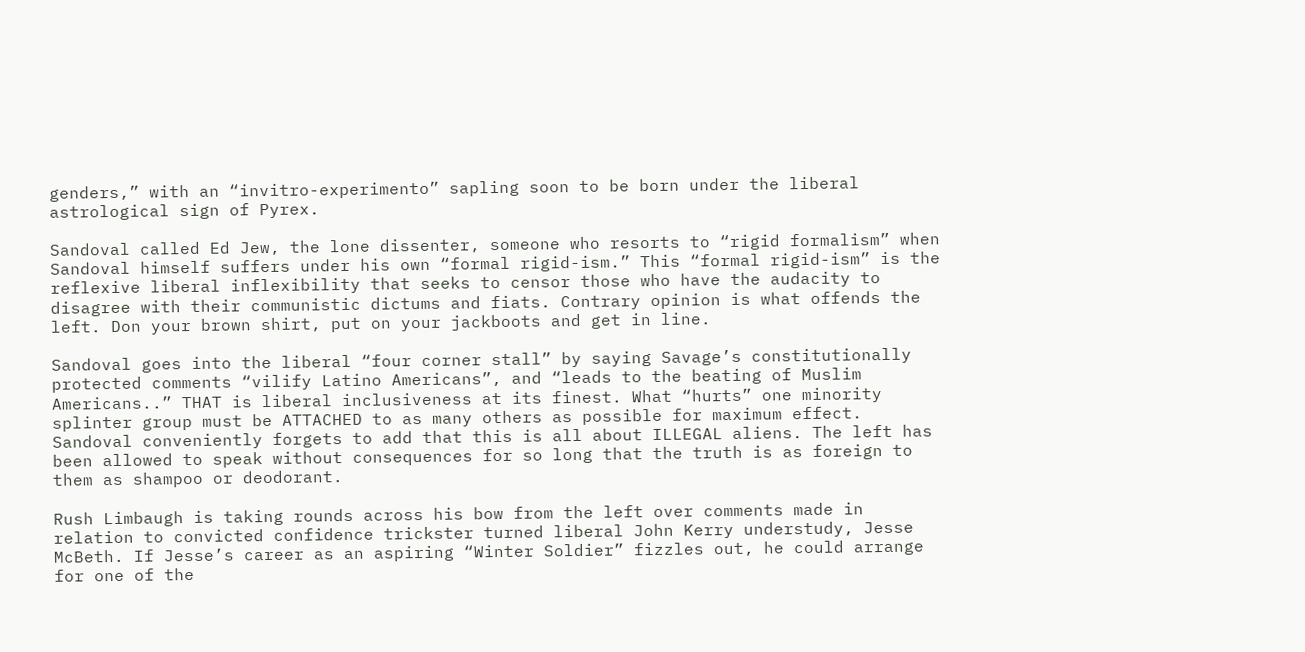genders,” with an “invitro-experimento” sapling soon to be born under the liberal astrological sign of Pyrex.

Sandoval called Ed Jew, the lone dissenter, someone who resorts to “rigid formalism” when Sandoval himself suffers under his own “formal rigid-ism.” This “formal rigid-ism” is the reflexive liberal inflexibility that seeks to censor those who have the audacity to disagree with their communistic dictums and fiats. Contrary opinion is what offends the left. Don your brown shirt, put on your jackboots and get in line.

Sandoval goes into the liberal “four corner stall” by saying Savage’s constitutionally protected comments “vilify Latino Americans”, and “leads to the beating of Muslim Americans..” THAT is liberal inclusiveness at its finest. What “hurts” one minority splinter group must be ATTACHED to as many others as possible for maximum effect. Sandoval conveniently forgets to add that this is all about ILLEGAL aliens. The left has been allowed to speak without consequences for so long that the truth is as foreign to them as shampoo or deodorant.

Rush Limbaugh is taking rounds across his bow from the left over comments made in relation to convicted confidence trickster turned liberal John Kerry understudy, Jesse McBeth. If Jesse’s career as an aspiring “Winter Soldier” fizzles out, he could arrange for one of the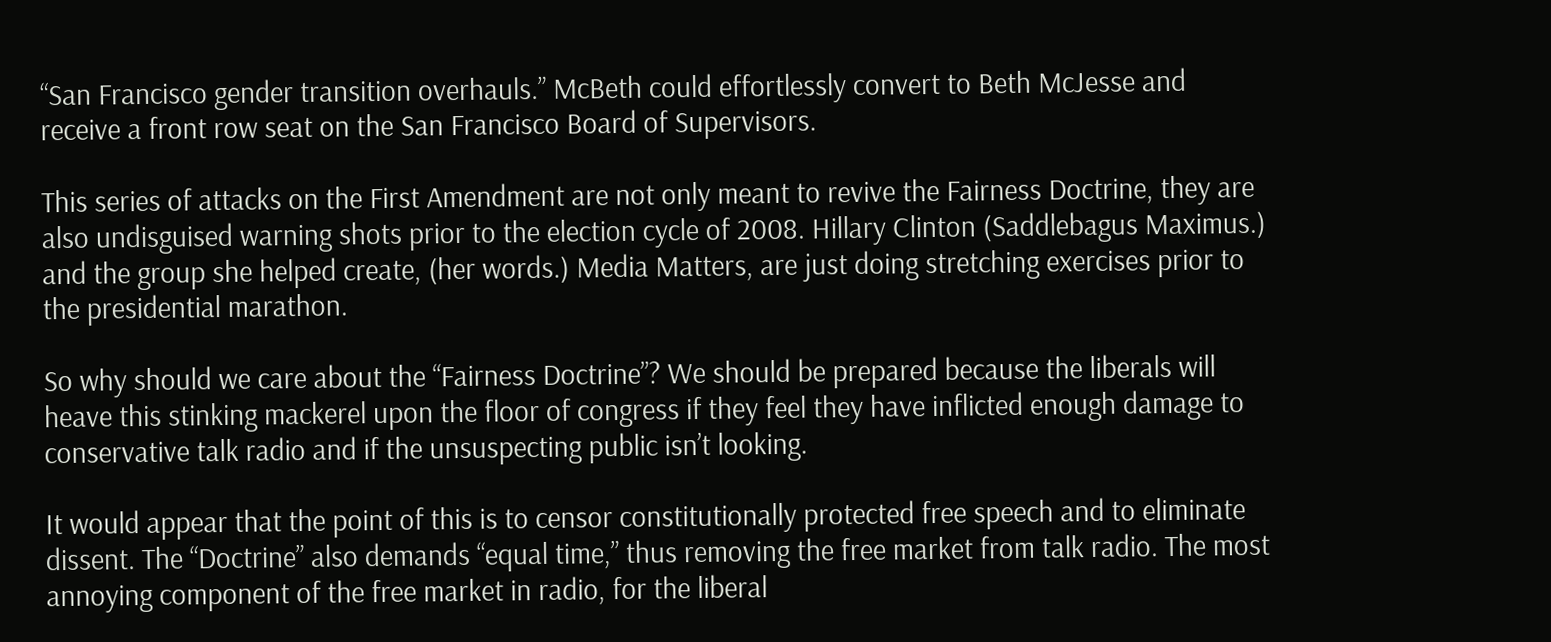“San Francisco gender transition overhauls.” McBeth could effortlessly convert to Beth McJesse and receive a front row seat on the San Francisco Board of Supervisors.

This series of attacks on the First Amendment are not only meant to revive the Fairness Doctrine, they are also undisguised warning shots prior to the election cycle of 2008. Hillary Clinton (Saddlebagus Maximus.) and the group she helped create, (her words.) Media Matters, are just doing stretching exercises prior to the presidential marathon.

So why should we care about the “Fairness Doctrine”? We should be prepared because the liberals will heave this stinking mackerel upon the floor of congress if they feel they have inflicted enough damage to conservative talk radio and if the unsuspecting public isn’t looking.

It would appear that the point of this is to censor constitutionally protected free speech and to eliminate dissent. The “Doctrine” also demands “equal time,” thus removing the free market from talk radio. The most annoying component of the free market in radio, for the liberal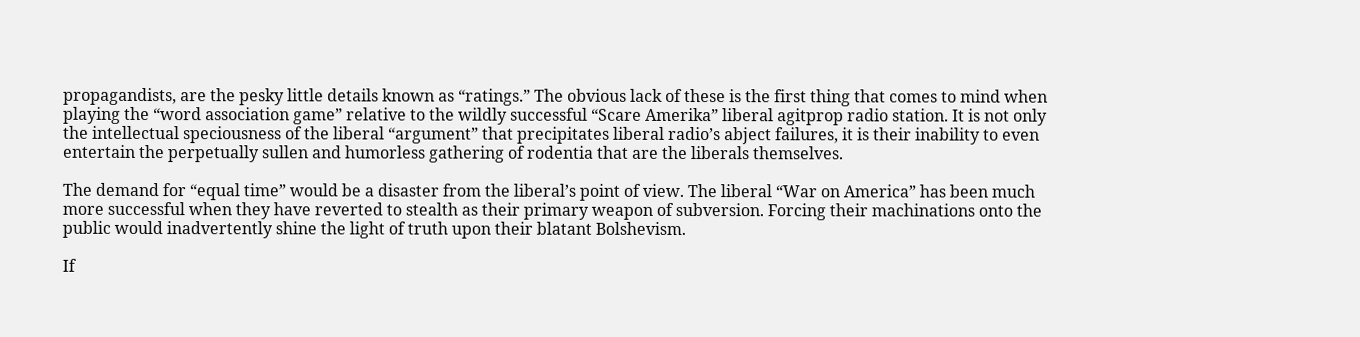propagandists, are the pesky little details known as “ratings.” The obvious lack of these is the first thing that comes to mind when playing the “word association game” relative to the wildly successful “Scare Amerika” liberal agitprop radio station. It is not only the intellectual speciousness of the liberal “argument” that precipitates liberal radio’s abject failures, it is their inability to even entertain the perpetually sullen and humorless gathering of rodentia that are the liberals themselves.

The demand for “equal time” would be a disaster from the liberal’s point of view. The liberal “War on America” has been much more successful when they have reverted to stealth as their primary weapon of subversion. Forcing their machinations onto the public would inadvertently shine the light of truth upon their blatant Bolshevism.

If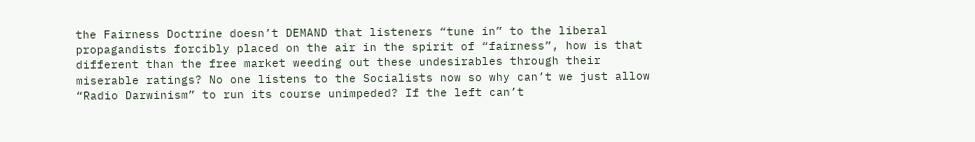the Fairness Doctrine doesn’t DEMAND that listeners “tune in” to the liberal propagandists forcibly placed on the air in the spirit of “fairness”, how is that different than the free market weeding out these undesirables through their miserable ratings? No one listens to the Socialists now so why can’t we just allow “Radio Darwinism” to run its course unimpeded? If the left can’t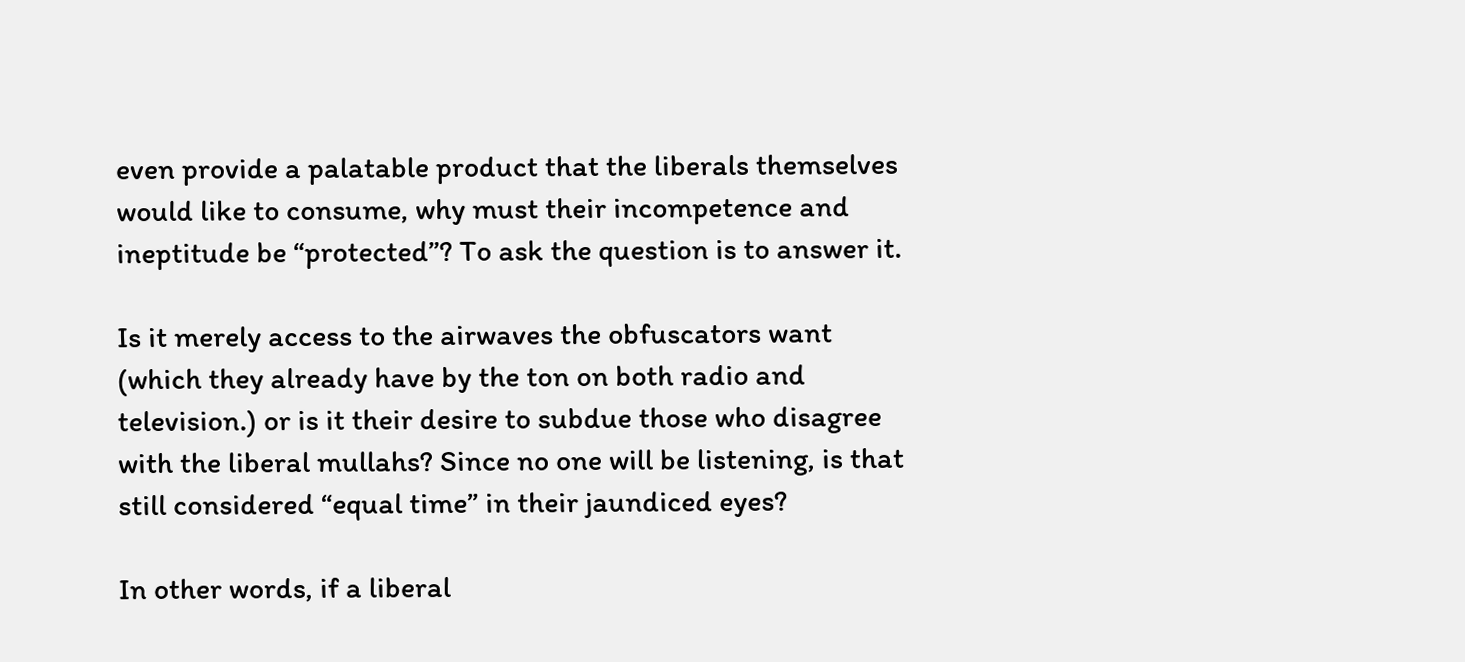even provide a palatable product that the liberals themselves would like to consume, why must their incompetence and ineptitude be “protected”? To ask the question is to answer it.

Is it merely access to the airwaves the obfuscators want (which they already have by the ton on both radio and television.) or is it their desire to subdue those who disagree with the liberal mullahs? Since no one will be listening, is that still considered “equal time” in their jaundiced eyes?

In other words, if a liberal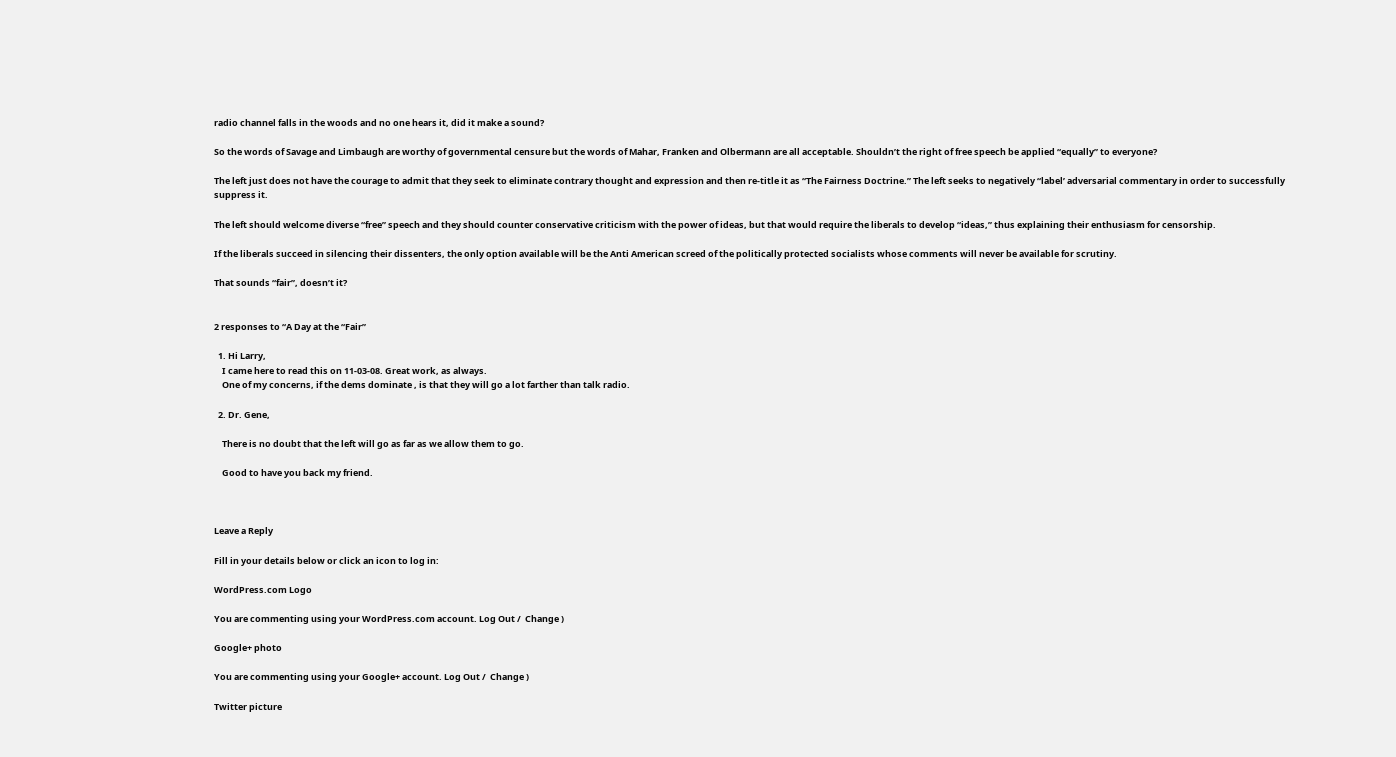radio channel falls in the woods and no one hears it, did it make a sound?

So the words of Savage and Limbaugh are worthy of governmental censure but the words of Mahar, Franken and Olbermann are all acceptable. Shouldn’t the right of free speech be applied “equally” to everyone?

The left just does not have the courage to admit that they seek to eliminate contrary thought and expression and then re-title it as “The Fairness Doctrine.” The left seeks to negatively “label’ adversarial commentary in order to successfully suppress it.

The left should welcome diverse “free” speech and they should counter conservative criticism with the power of ideas, but that would require the liberals to develop “ideas,” thus explaining their enthusiasm for censorship.

If the liberals succeed in silencing their dissenters, the only option available will be the Anti American screed of the politically protected socialists whose comments will never be available for scrutiny.

That sounds “fair”, doesn’t it?


2 responses to “A Day at the “Fair”

  1. Hi Larry,
    I came here to read this on 11-03-08. Great work, as always.
    One of my concerns, if the dems dominate , is that they will go a lot farther than talk radio.

  2. Dr. Gene,

    There is no doubt that the left will go as far as we allow them to go.

    Good to have you back my friend.



Leave a Reply

Fill in your details below or click an icon to log in:

WordPress.com Logo

You are commenting using your WordPress.com account. Log Out /  Change )

Google+ photo

You are commenting using your Google+ account. Log Out /  Change )

Twitter picture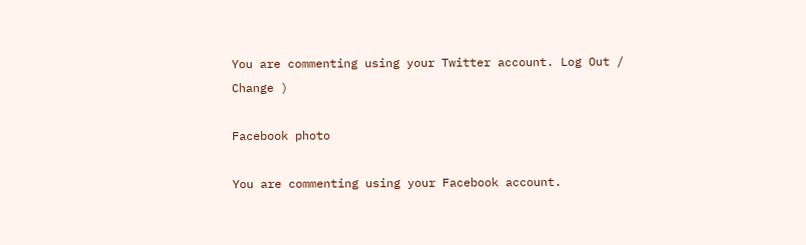You are commenting using your Twitter account. Log Out /  Change )

Facebook photo

You are commenting using your Facebook account.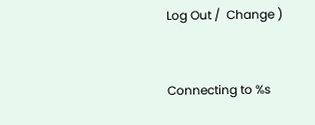Log Out /  Change )


Connecting to %s